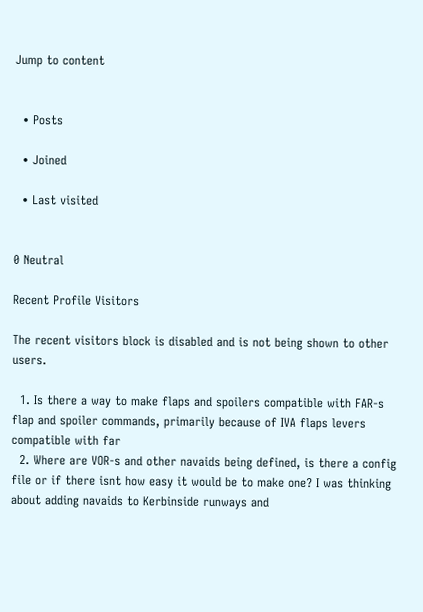Jump to content


  • Posts

  • Joined

  • Last visited


0 Neutral

Recent Profile Visitors

The recent visitors block is disabled and is not being shown to other users.

  1. Is there a way to make flaps and spoilers compatible with FAR-s flap and spoiler commands, primarily because of IVA flaps levers compatible with far
  2. Where are VOR-s and other navaids being defined, is there a config file or if there isnt how easy it would be to make one? I was thinking about adding navaids to Kerbinside runways and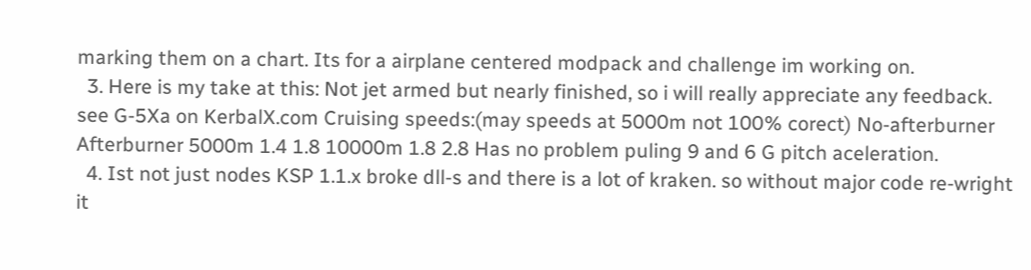marking them on a chart. Its for a airplane centered modpack and challenge im working on.
  3. Here is my take at this: Not jet armed but nearly finished, so i will really appreciate any feedback. see G-5Xa on KerbalX.com Cruising speeds:(may speeds at 5000m not 100% corect) No-afterburner Afterburner 5000m 1.4 1.8 10000m 1.8 2.8 Has no problem puling 9 and 6 G pitch aceleration.
  4. Ist not just nodes KSP 1.1.x broke dll-s and there is a lot of kraken. so without major code re-wright it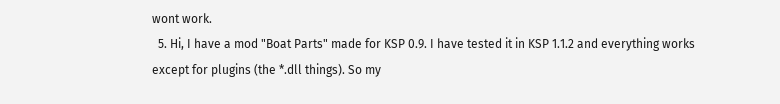wont work.
  5. Hi, I have a mod "Boat Parts" made for KSP 0.9. I have tested it in KSP 1.1.2 and everything works except for plugins (the *.dll things). So my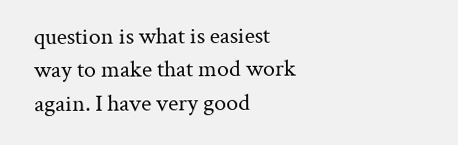question is what is easiest way to make that mod work again. I have very good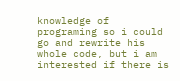knowledge of programing so i could go and rewrite his whole code, but i am interested if there is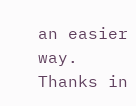an easier way. Thanks in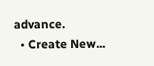advance.
  • Create New...